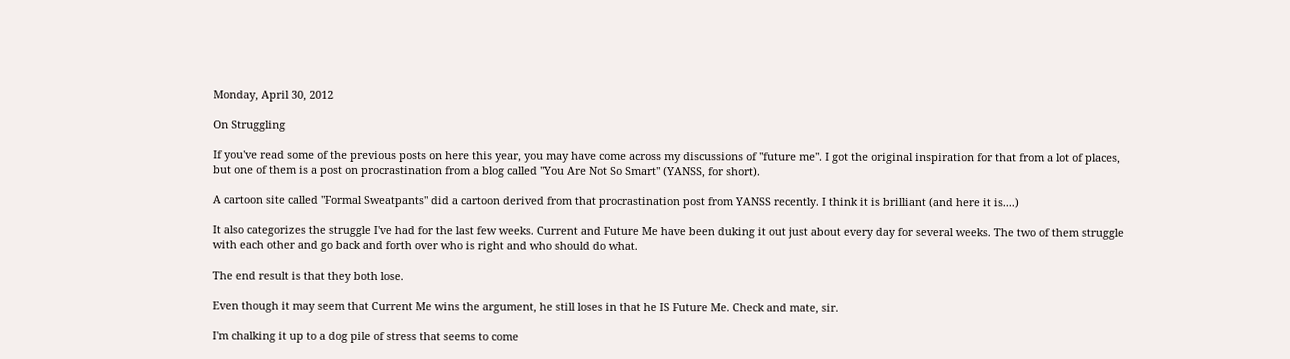Monday, April 30, 2012

On Struggling

If you've read some of the previous posts on here this year, you may have come across my discussions of "future me". I got the original inspiration for that from a lot of places, but one of them is a post on procrastination from a blog called "You Are Not So Smart" (YANSS, for short).

A cartoon site called "Formal Sweatpants" did a cartoon derived from that procrastination post from YANSS recently. I think it is brilliant (and here it is....)

It also categorizes the struggle I've had for the last few weeks. Current and Future Me have been duking it out just about every day for several weeks. The two of them struggle with each other and go back and forth over who is right and who should do what.

The end result is that they both lose.

Even though it may seem that Current Me wins the argument, he still loses in that he IS Future Me. Check and mate, sir.

I'm chalking it up to a dog pile of stress that seems to come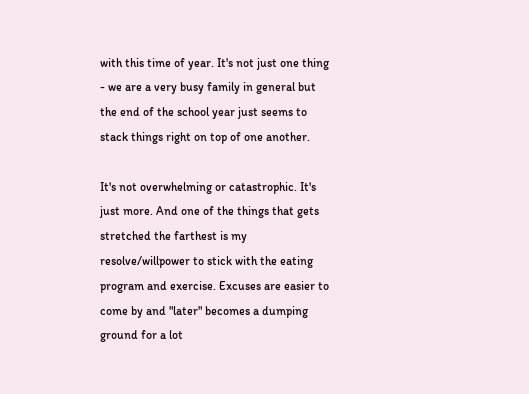with this time of year. It's not just one thing - we are a very busy family in general but the end of the school year just seems to stack things right on top of one another.

It's not overwhelming or catastrophic. It's just more. And one of the things that gets stretched the farthest is my resolve/willpower to stick with the eating program and exercise. Excuses are easier to come by and "later" becomes a dumping ground for a lot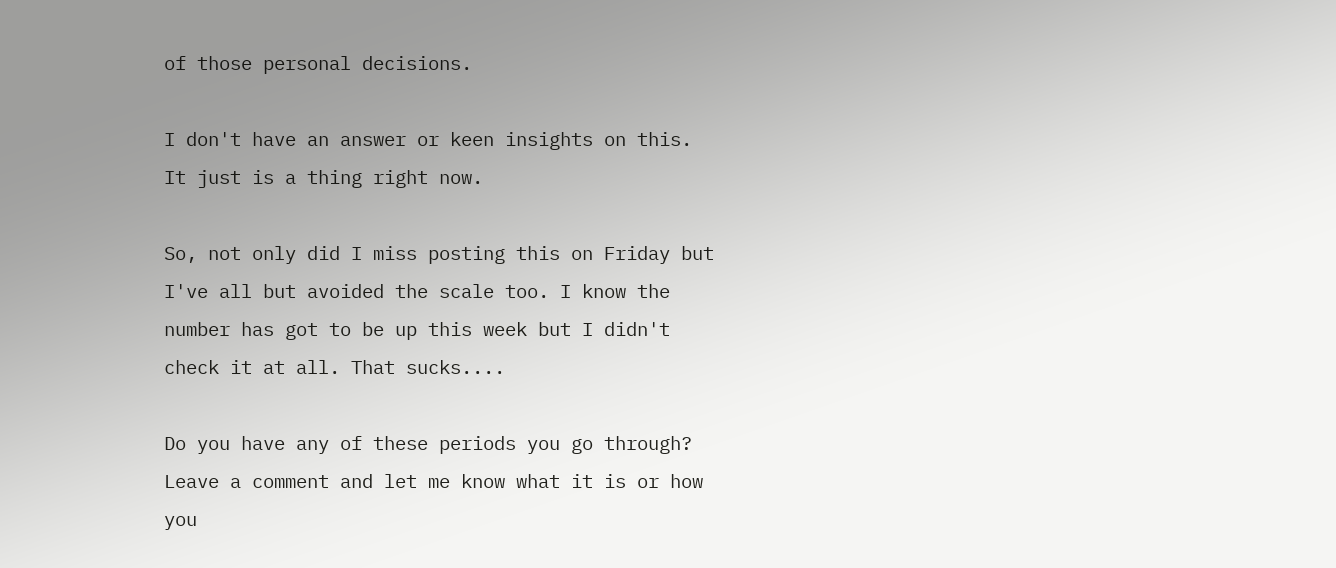of those personal decisions.

I don't have an answer or keen insights on this. It just is a thing right now.

So, not only did I miss posting this on Friday but I've all but avoided the scale too. I know the number has got to be up this week but I didn't check it at all. That sucks....

Do you have any of these periods you go through? Leave a comment and let me know what it is or how you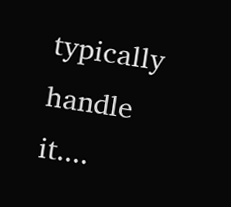typically handle it....